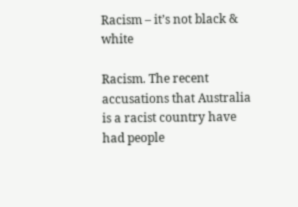Racism – it’s not black & white

Racism. The recent accusations that Australia is a racist country have had people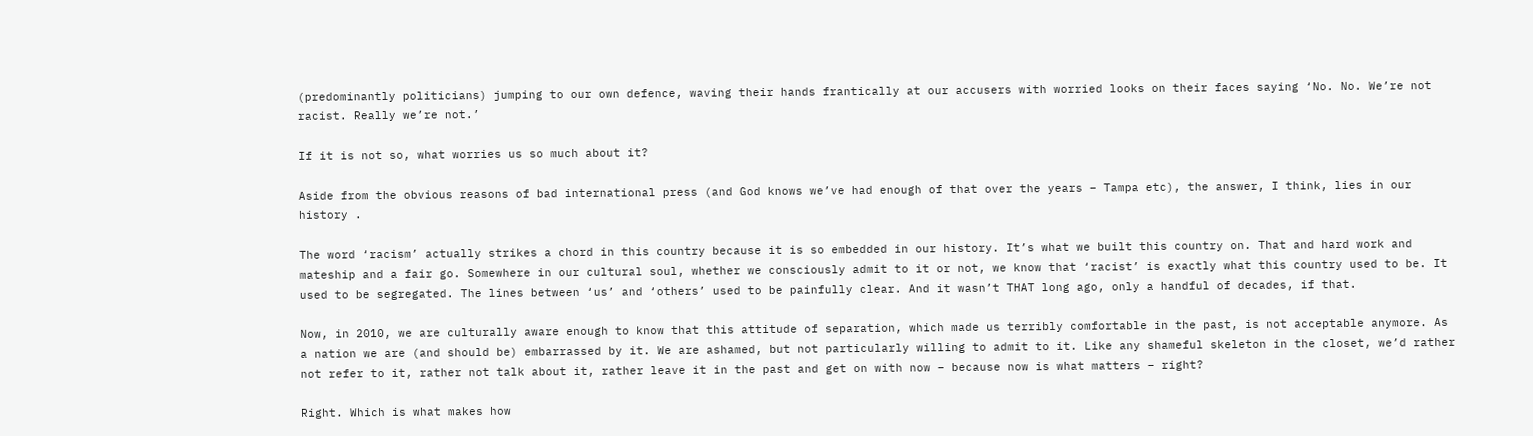(predominantly politicians) jumping to our own defence, waving their hands frantically at our accusers with worried looks on their faces saying ‘No. No. We’re not racist. Really we’re not.’

If it is not so, what worries us so much about it?

Aside from the obvious reasons of bad international press (and God knows we’ve had enough of that over the years – Tampa etc), the answer, I think, lies in our history .

The word ‘racism’ actually strikes a chord in this country because it is so embedded in our history. It’s what we built this country on. That and hard work and mateship and a fair go. Somewhere in our cultural soul, whether we consciously admit to it or not, we know that ‘racist’ is exactly what this country used to be. It used to be segregated. The lines between ‘us’ and ‘others’ used to be painfully clear. And it wasn’t THAT long ago, only a handful of decades, if that.

Now, in 2010, we are culturally aware enough to know that this attitude of separation, which made us terribly comfortable in the past, is not acceptable anymore. As a nation we are (and should be) embarrassed by it. We are ashamed, but not particularly willing to admit to it. Like any shameful skeleton in the closet, we’d rather not refer to it, rather not talk about it, rather leave it in the past and get on with now – because now is what matters – right?

Right. Which is what makes how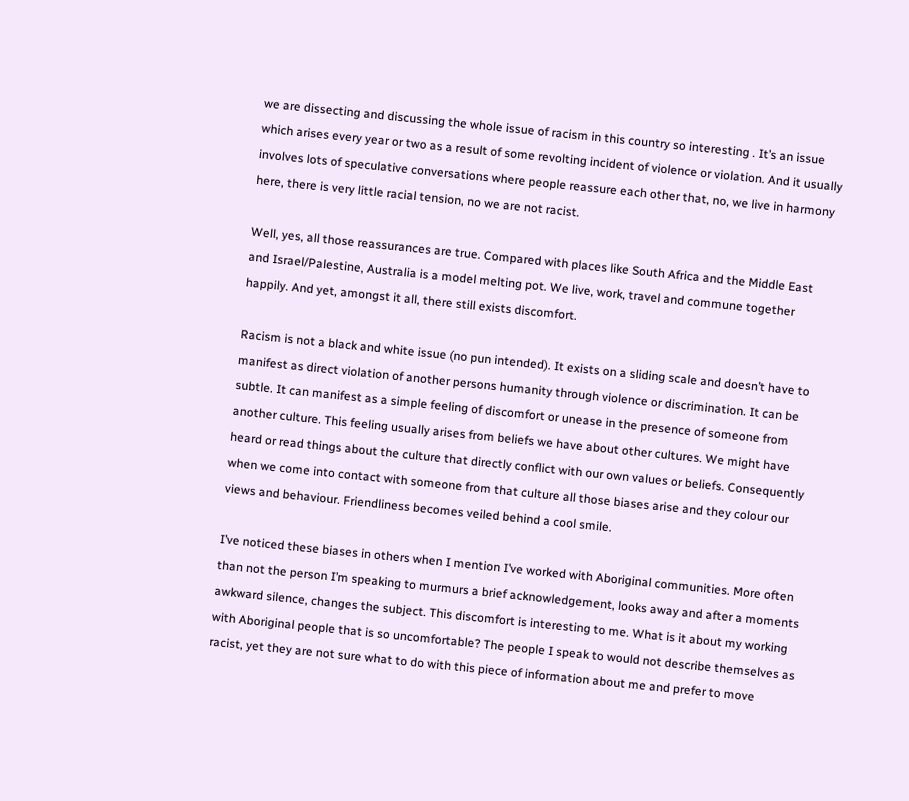we are dissecting and discussing the whole issue of racism in this country so interesting . It’s an issue which arises every year or two as a result of some revolting incident of violence or violation. And it usually involves lots of speculative conversations where people reassure each other that, no, we live in harmony here, there is very little racial tension, no we are not racist.

Well, yes, all those reassurances are true. Compared with places like South Africa and the Middle East and Israel/Palestine, Australia is a model melting pot. We live, work, travel and commune together happily. And yet, amongst it all, there still exists discomfort.

Racism is not a black and white issue (no pun intended). It exists on a sliding scale and doesn’t have to manifest as direct violation of another persons humanity through violence or discrimination. It can be subtle. It can manifest as a simple feeling of discomfort or unease in the presence of someone from another culture. This feeling usually arises from beliefs we have about other cultures. We might have heard or read things about the culture that directly conflict with our own values or beliefs. Consequently when we come into contact with someone from that culture all those biases arise and they colour our views and behaviour. Friendliness becomes veiled behind a cool smile.

I’ve noticed these biases in others when I mention I’ve worked with Aboriginal communities. More often than not the person I’m speaking to murmurs a brief acknowledgement, looks away and after a moments awkward silence, changes the subject. This discomfort is interesting to me. What is it about my working with Aboriginal people that is so uncomfortable? The people I speak to would not describe themselves as racist, yet they are not sure what to do with this piece of information about me and prefer to move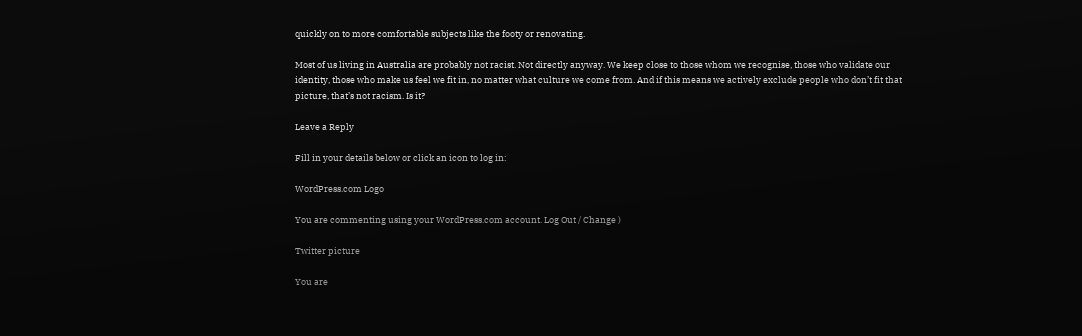quickly on to more comfortable subjects like the footy or renovating.

Most of us living in Australia are probably not racist. Not directly anyway. We keep close to those whom we recognise, those who validate our identity, those who make us feel we fit in, no matter what culture we come from. And if this means we actively exclude people who don’t fit that picture, that’s not racism. Is it?

Leave a Reply

Fill in your details below or click an icon to log in:

WordPress.com Logo

You are commenting using your WordPress.com account. Log Out / Change )

Twitter picture

You are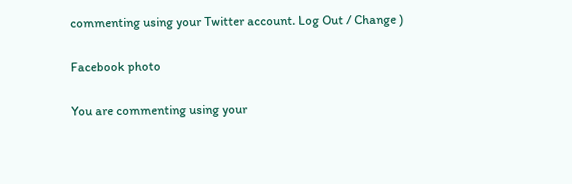commenting using your Twitter account. Log Out / Change )

Facebook photo

You are commenting using your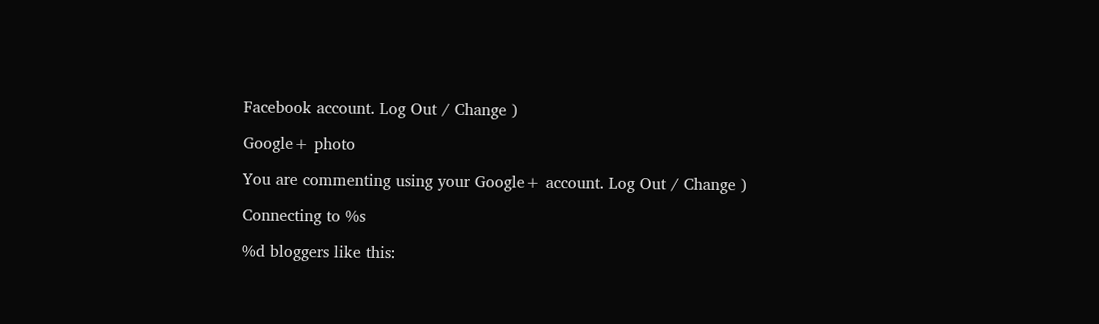Facebook account. Log Out / Change )

Google+ photo

You are commenting using your Google+ account. Log Out / Change )

Connecting to %s

%d bloggers like this: